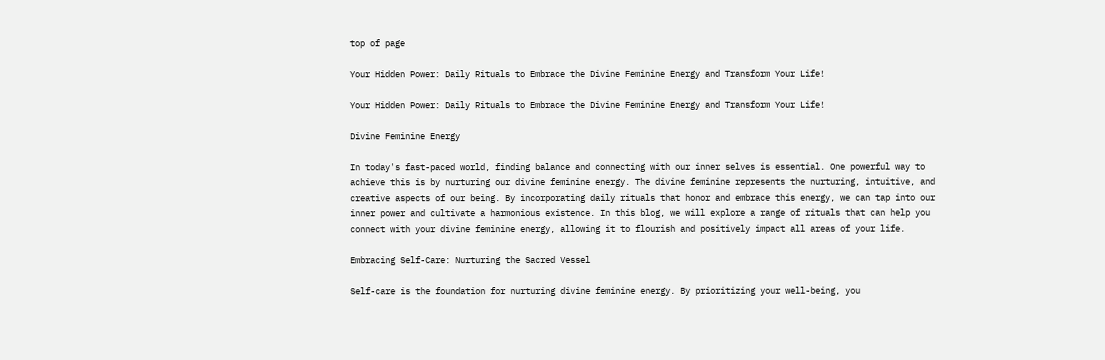top of page

Your Hidden Power: Daily Rituals to Embrace the Divine Feminine Energy and Transform Your Life!

Your Hidden Power: Daily Rituals to Embrace the Divine Feminine Energy and Transform Your Life!

Divine Feminine Energy

In today's fast-paced world, finding balance and connecting with our inner selves is essential. One powerful way to achieve this is by nurturing our divine feminine energy. The divine feminine represents the nurturing, intuitive, and creative aspects of our being. By incorporating daily rituals that honor and embrace this energy, we can tap into our inner power and cultivate a harmonious existence. In this blog, we will explore a range of rituals that can help you connect with your divine feminine energy, allowing it to flourish and positively impact all areas of your life.

Embracing Self-Care: Nurturing the Sacred Vessel

Self-care is the foundation for nurturing divine feminine energy. By prioritizing your well-being, you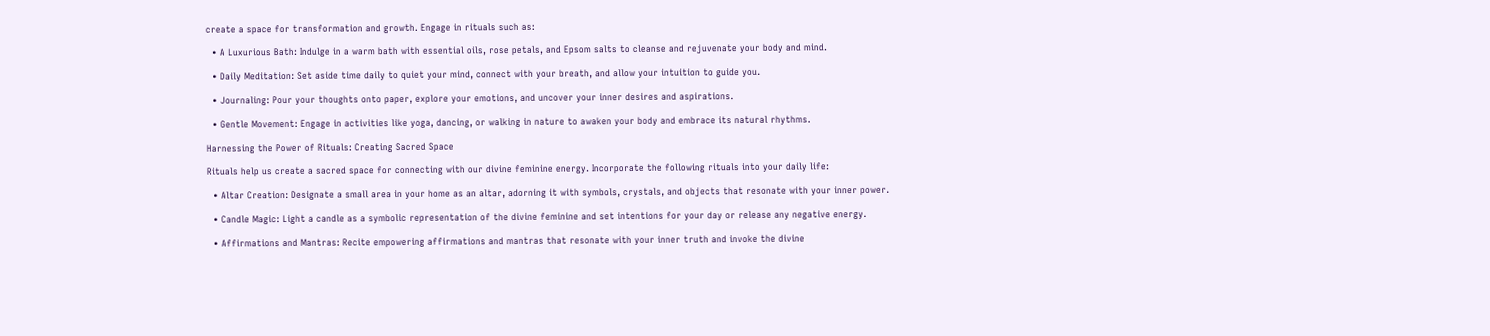create a space for transformation and growth. Engage in rituals such as:

  • A Luxurious Bath: Indulge in a warm bath with essential oils, rose petals, and Epsom salts to cleanse and rejuvenate your body and mind.

  • Daily Meditation: Set aside time daily to quiet your mind, connect with your breath, and allow your intuition to guide you.

  • Journaling: Pour your thoughts onto paper, explore your emotions, and uncover your inner desires and aspirations.

  • Gentle Movement: Engage in activities like yoga, dancing, or walking in nature to awaken your body and embrace its natural rhythms.

Harnessing the Power of Rituals: Creating Sacred Space

Rituals help us create a sacred space for connecting with our divine feminine energy. Incorporate the following rituals into your daily life:

  • Altar Creation: Designate a small area in your home as an altar, adorning it with symbols, crystals, and objects that resonate with your inner power.

  • Candle Magic: Light a candle as a symbolic representation of the divine feminine and set intentions for your day or release any negative energy.

  • Affirmations and Mantras: Recite empowering affirmations and mantras that resonate with your inner truth and invoke the divine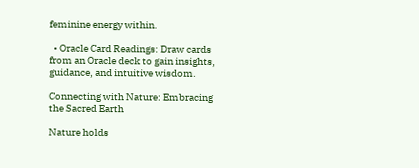feminine energy within.

  • Oracle Card Readings: Draw cards from an Oracle deck to gain insights, guidance, and intuitive wisdom.

Connecting with Nature: Embracing the Sacred Earth

Nature holds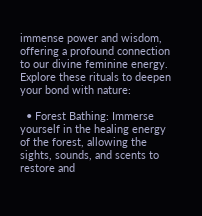immense power and wisdom, offering a profound connection to our divine feminine energy. Explore these rituals to deepen your bond with nature:

  • Forest Bathing: Immerse yourself in the healing energy of the forest, allowing the sights, sounds, and scents to restore and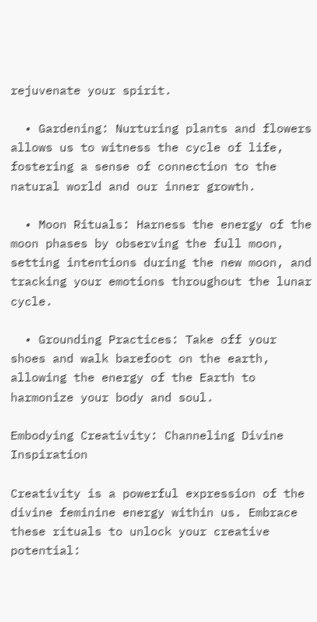rejuvenate your spirit.

  • Gardening: Nurturing plants and flowers allows us to witness the cycle of life, fostering a sense of connection to the natural world and our inner growth.

  • Moon Rituals: Harness the energy of the moon phases by observing the full moon, setting intentions during the new moon, and tracking your emotions throughout the lunar cycle.

  • Grounding Practices: Take off your shoes and walk barefoot on the earth, allowing the energy of the Earth to harmonize your body and soul.

Embodying Creativity: Channeling Divine Inspiration

Creativity is a powerful expression of the divine feminine energy within us. Embrace these rituals to unlock your creative potential: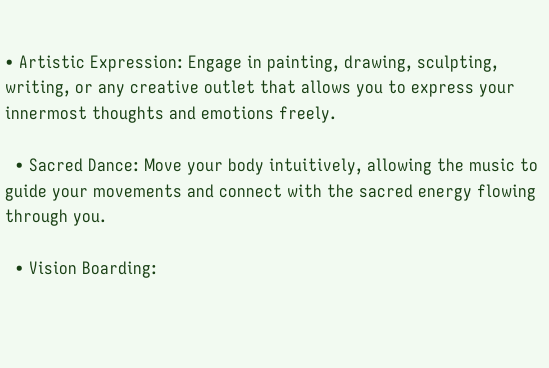• Artistic Expression: Engage in painting, drawing, sculpting, writing, or any creative outlet that allows you to express your innermost thoughts and emotions freely.

  • Sacred Dance: Move your body intuitively, allowing the music to guide your movements and connect with the sacred energy flowing through you.

  • Vision Boarding: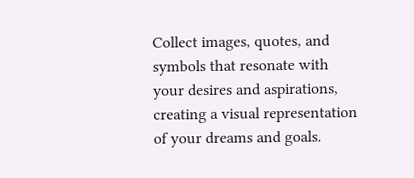Collect images, quotes, and symbols that resonate with your desires and aspirations, creating a visual representation of your dreams and goals.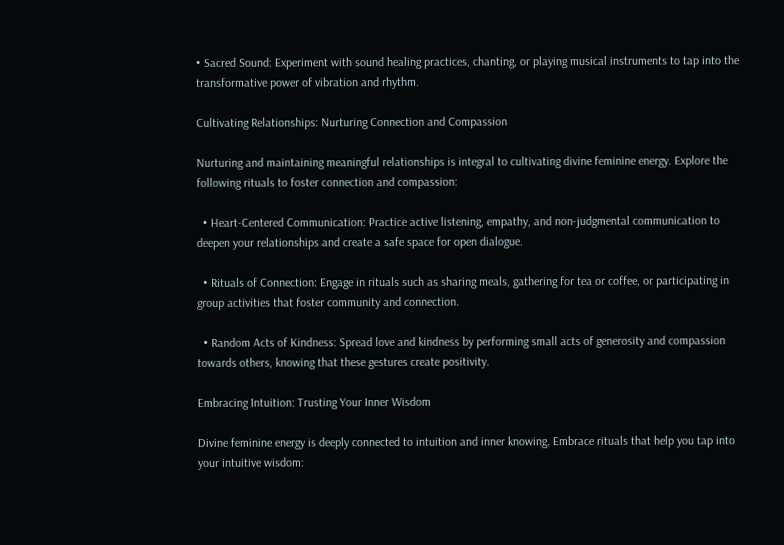• Sacred Sound: Experiment with sound healing practices, chanting, or playing musical instruments to tap into the transformative power of vibration and rhythm.

Cultivating Relationships: Nurturing Connection and Compassion

Nurturing and maintaining meaningful relationships is integral to cultivating divine feminine energy. Explore the following rituals to foster connection and compassion:

  • Heart-Centered Communication: Practice active listening, empathy, and non-judgmental communication to deepen your relationships and create a safe space for open dialogue.

  • Rituals of Connection: Engage in rituals such as sharing meals, gathering for tea or coffee, or participating in group activities that foster community and connection.

  • Random Acts of Kindness: Spread love and kindness by performing small acts of generosity and compassion towards others, knowing that these gestures create positivity.

Embracing Intuition: Trusting Your Inner Wisdom

Divine feminine energy is deeply connected to intuition and inner knowing. Embrace rituals that help you tap into your intuitive wisdom: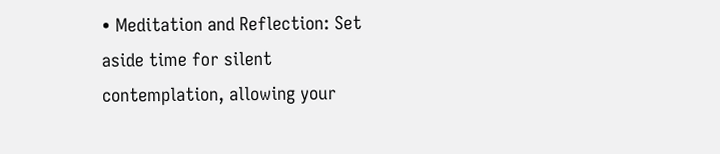• Meditation and Reflection: Set aside time for silent contemplation, allowing your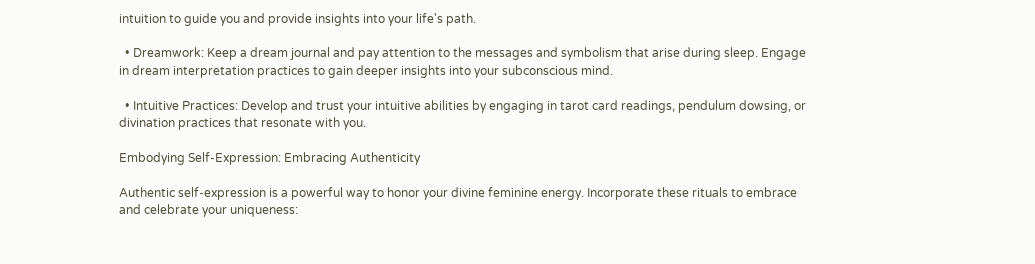intuition to guide you and provide insights into your life's path.

  • Dreamwork: Keep a dream journal and pay attention to the messages and symbolism that arise during sleep. Engage in dream interpretation practices to gain deeper insights into your subconscious mind.

  • Intuitive Practices: Develop and trust your intuitive abilities by engaging in tarot card readings, pendulum dowsing, or divination practices that resonate with you.

Embodying Self-Expression: Embracing Authenticity

Authentic self-expression is a powerful way to honor your divine feminine energy. Incorporate these rituals to embrace and celebrate your uniqueness: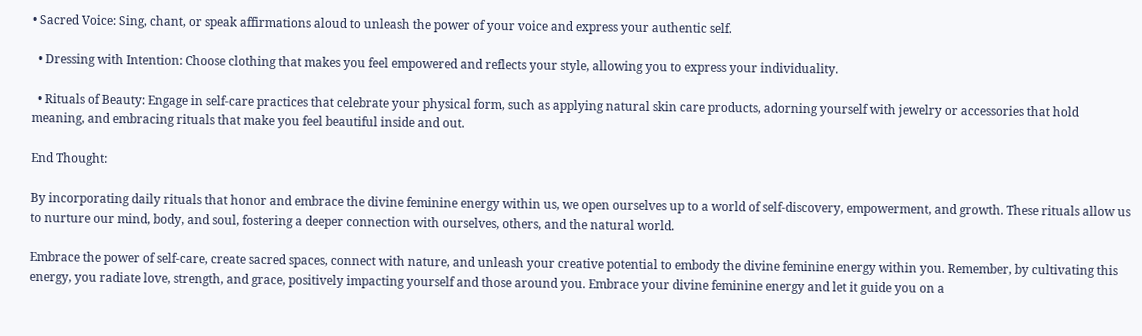• Sacred Voice: Sing, chant, or speak affirmations aloud to unleash the power of your voice and express your authentic self.

  • Dressing with Intention: Choose clothing that makes you feel empowered and reflects your style, allowing you to express your individuality.

  • Rituals of Beauty: Engage in self-care practices that celebrate your physical form, such as applying natural skin care products, adorning yourself with jewelry or accessories that hold meaning, and embracing rituals that make you feel beautiful inside and out.

End Thought:

By incorporating daily rituals that honor and embrace the divine feminine energy within us, we open ourselves up to a world of self-discovery, empowerment, and growth. These rituals allow us to nurture our mind, body, and soul, fostering a deeper connection with ourselves, others, and the natural world.

Embrace the power of self-care, create sacred spaces, connect with nature, and unleash your creative potential to embody the divine feminine energy within you. Remember, by cultivating this energy, you radiate love, strength, and grace, positively impacting yourself and those around you. Embrace your divine feminine energy and let it guide you on a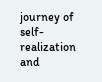journey of self-realization and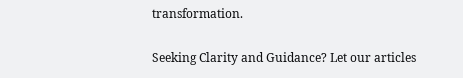transformation.

Seeking Clarity and Guidance? Let our articles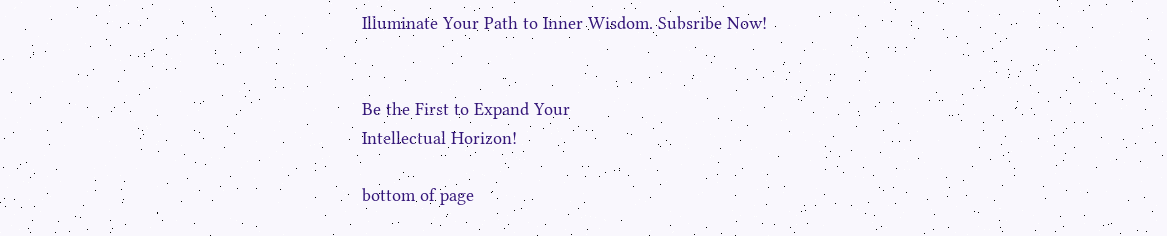Illuminate Your Path to Inner Wisdom. Subsribe Now!


Be the First to Expand Your
Intellectual Horizon!

bottom of page